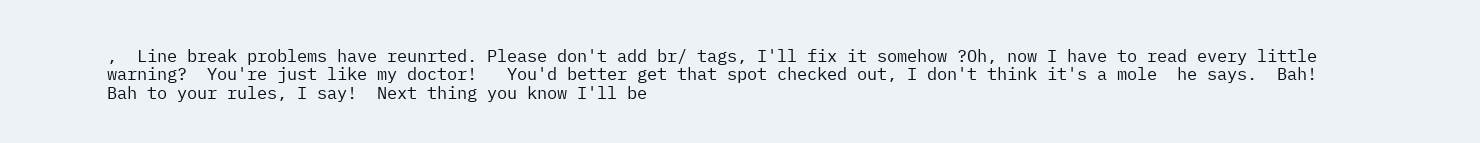,  Line break problems have reunrted. Please don't add br/ tags, I'll fix it somehow ?Oh, now I have to read every little warning?  You're just like my doctor!   You'd better get that spot checked out, I don't think it's a mole  he says.  Bah!  Bah to your rules, I say!  Next thing you know I'll be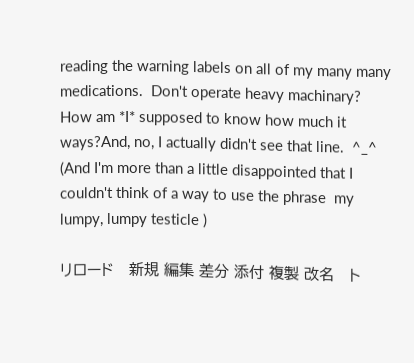reading the warning labels on all of my many many medications.  Don't operate heavy machinary?  How am *I* supposed to know how much it ways?And, no, I actually didn't see that line.  ^_^  (And I'm more than a little disappointed that I couldn't think of a way to use the phrase  my lumpy, lumpy testicle )

リロード   新規 編集 差分 添付 複製 改名   ト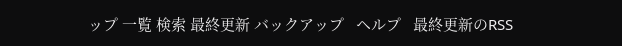ップ 一覧 検索 最終更新 バックアップ   ヘルプ   最終更新のRSS